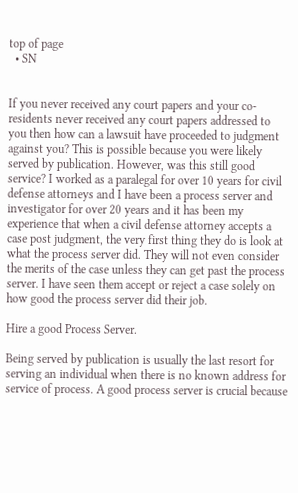top of page
  • SN


If you never received any court papers and your co-residents never received any court papers addressed to you then how can a lawsuit have proceeded to judgment against you? This is possible because you were likely served by publication. However, was this still good service? I worked as a paralegal for over 10 years for civil defense attorneys and I have been a process server and investigator for over 20 years and it has been my experience that when a civil defense attorney accepts a case post judgment, the very first thing they do is look at what the process server did. They will not even consider the merits of the case unless they can get past the process server. I have seen them accept or reject a case solely on how good the process server did their job.

Hire a good Process Server.

Being served by publication is usually the last resort for serving an individual when there is no known address for service of process. A good process server is crucial because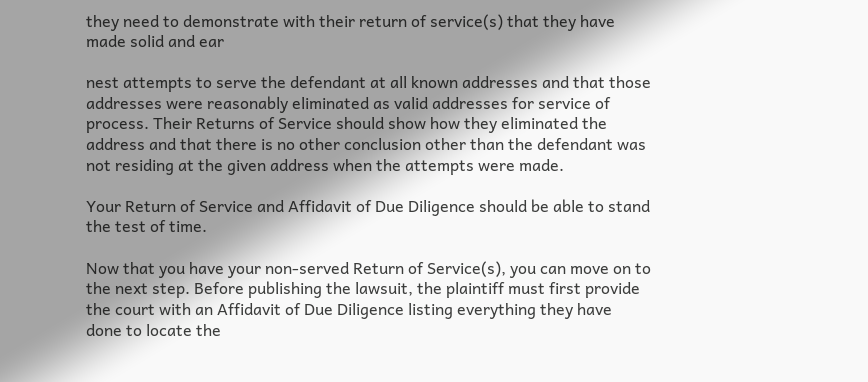they need to demonstrate with their return of service(s) that they have made solid and ear

nest attempts to serve the defendant at all known addresses and that those addresses were reasonably eliminated as valid addresses for service of process. Their Returns of Service should show how they eliminated the address and that there is no other conclusion other than the defendant was not residing at the given address when the attempts were made.

Your Return of Service and Affidavit of Due Diligence should be able to stand the test of time.

Now that you have your non-served Return of Service(s), you can move on to the next step. Before publishing the lawsuit, the plaintiff must first provide the court with an Affidavit of Due Diligence listing everything they have done to locate the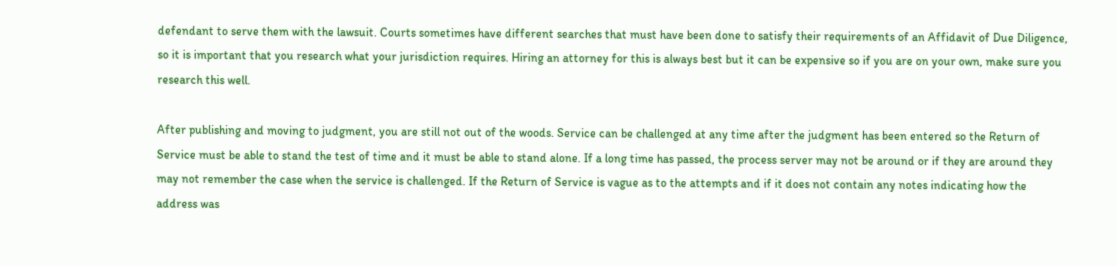defendant to serve them with the lawsuit. Courts sometimes have different searches that must have been done to satisfy their requirements of an Affidavit of Due Diligence, so it is important that you research what your jurisdiction requires. Hiring an attorney for this is always best but it can be expensive so if you are on your own, make sure you research this well.

After publishing and moving to judgment, you are still not out of the woods. Service can be challenged at any time after the judgment has been entered so the Return of Service must be able to stand the test of time and it must be able to stand alone. If a long time has passed, the process server may not be around or if they are around they may not remember the case when the service is challenged. If the Return of Service is vague as to the attempts and if it does not contain any notes indicating how the address was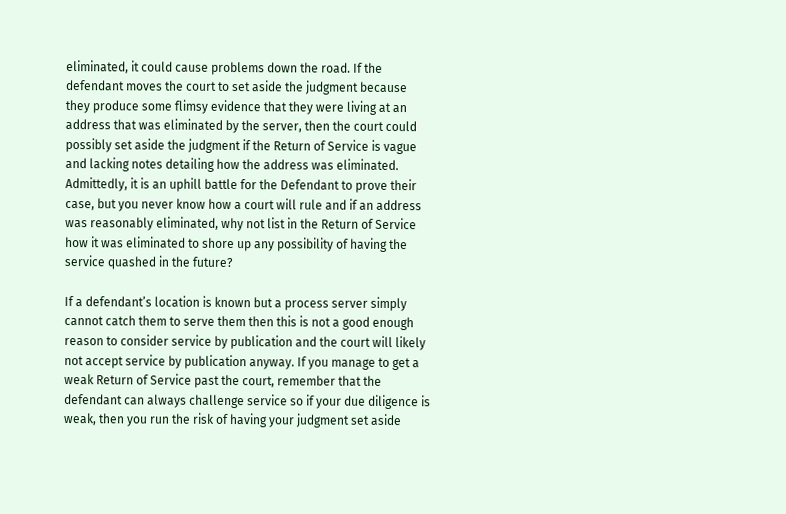eliminated, it could cause problems down the road. If the defendant moves the court to set aside the judgment because they produce some flimsy evidence that they were living at an address that was eliminated by the server, then the court could possibly set aside the judgment if the Return of Service is vague and lacking notes detailing how the address was eliminated. Admittedly, it is an uphill battle for the Defendant to prove their case, but you never know how a court will rule and if an address was reasonably eliminated, why not list in the Return of Service how it was eliminated to shore up any possibility of having the service quashed in the future?

If a defendant’s location is known but a process server simply cannot catch them to serve them then this is not a good enough reason to consider service by publication and the court will likely not accept service by publication anyway. If you manage to get a weak Return of Service past the court, remember that the defendant can always challenge service so if your due diligence is weak, then you run the risk of having your judgment set aside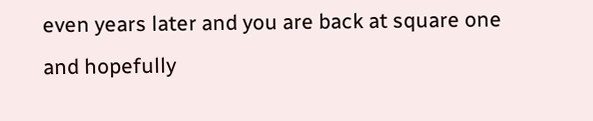even years later and you are back at square one and hopefully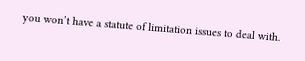you won’t have a statute of limitation issues to deal with.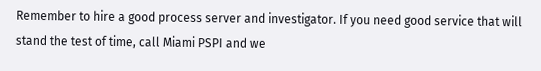Remember to hire a good process server and investigator. If you need good service that will stand the test of time, call Miami PSPI and we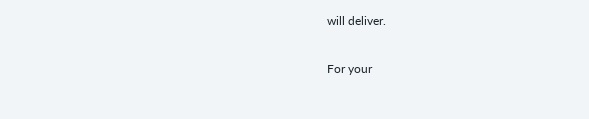will deliver.

For your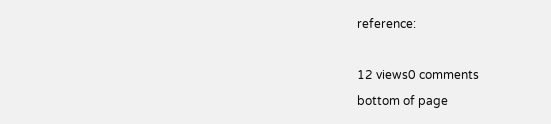reference:

12 views0 comments
bottom of page